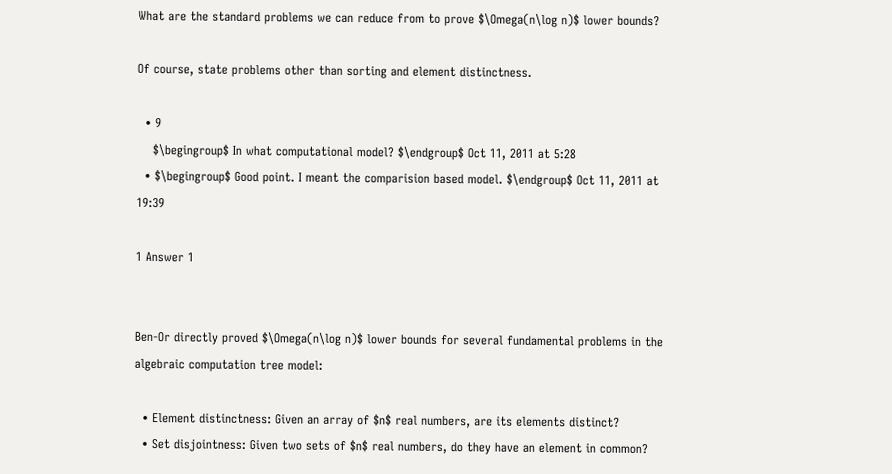What are the standard problems we can reduce from to prove $\Omega(n\log n)$ lower bounds?

Of course, state problems other than sorting and element distinctness.

  • 9
    $\begingroup$ In what computational model? $\endgroup$ Oct 11, 2011 at 5:28
  • $\begingroup$ Good point. I meant the comparision based model. $\endgroup$ Oct 11, 2011 at 19:39

1 Answer 1


Ben-Or directly proved $\Omega(n\log n)$ lower bounds for several fundamental problems in the algebraic computation tree model:

  • Element distinctness: Given an array of $n$ real numbers, are its elements distinct?
  • Set disjointness: Given two sets of $n$ real numbers, do they have an element in common?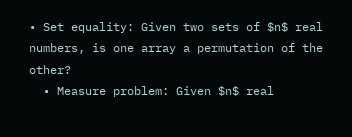• Set equality: Given two sets of $n$ real numbers, is one array a permutation of the other?
  • Measure problem: Given $n$ real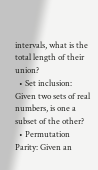intervals, what is the total length of their union?
  • Set inclusion: Given two sets of real numbers, is one a subset of the other?
  • Permutation Parity: Given an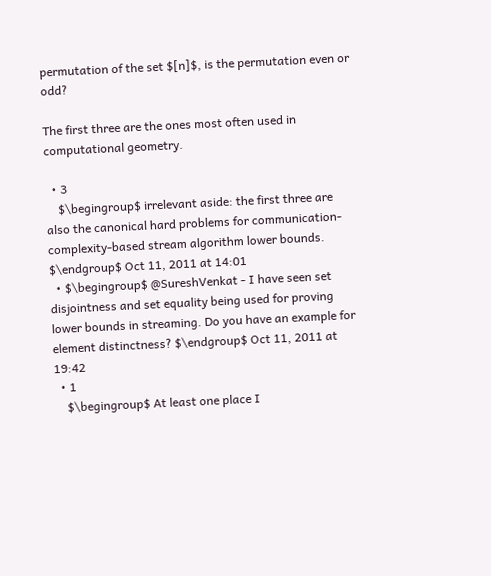permutation of the set $[n]$, is the permutation even or odd?

The first three are the ones most often used in computational geometry.

  • 3
    $\begingroup$ irrelevant aside: the first three are also the canonical hard problems for communication-complexity-based stream algorithm lower bounds. $\endgroup$ Oct 11, 2011 at 14:01
  • $\begingroup$ @SureshVenkat - I have seen set disjointness and set equality being used for proving lower bounds in streaming. Do you have an example for element distinctness? $\endgroup$ Oct 11, 2011 at 19:42
  • 1
    $\begingroup$ At least one place I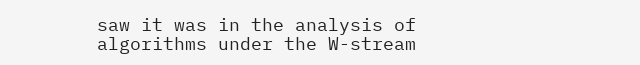saw it was in the analysis of algorithms under the W-stream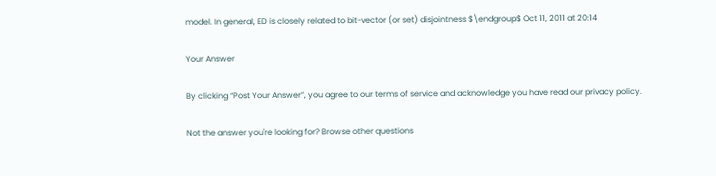model. In general, ED is closely related to bit-vector (or set) disjointness $\endgroup$ Oct 11, 2011 at 20:14

Your Answer

By clicking “Post Your Answer”, you agree to our terms of service and acknowledge you have read our privacy policy.

Not the answer you're looking for? Browse other questions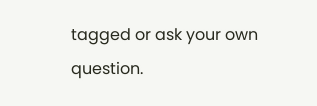tagged or ask your own question.